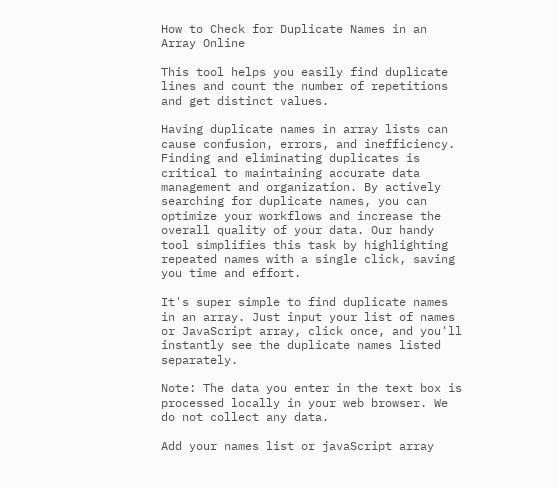How to Check for Duplicate Names in an Array Online

This tool helps you easily find duplicate lines and count the number of repetitions and get distinct values.

Having duplicate names in array lists can cause confusion, errors, and inefficiency. Finding and eliminating duplicates is critical to maintaining accurate data management and organization. By actively searching for duplicate names, you can optimize your workflows and increase the overall quality of your data. Our handy tool simplifies this task by highlighting repeated names with a single click, saving you time and effort.

It's super simple to find duplicate names in an array. Just input your list of names or JavaScript array, click once, and you'll instantly see the duplicate names listed separately.

Note: The data you enter in the text box is processed locally in your web browser. We do not collect any data.

Add your names list or javaScript array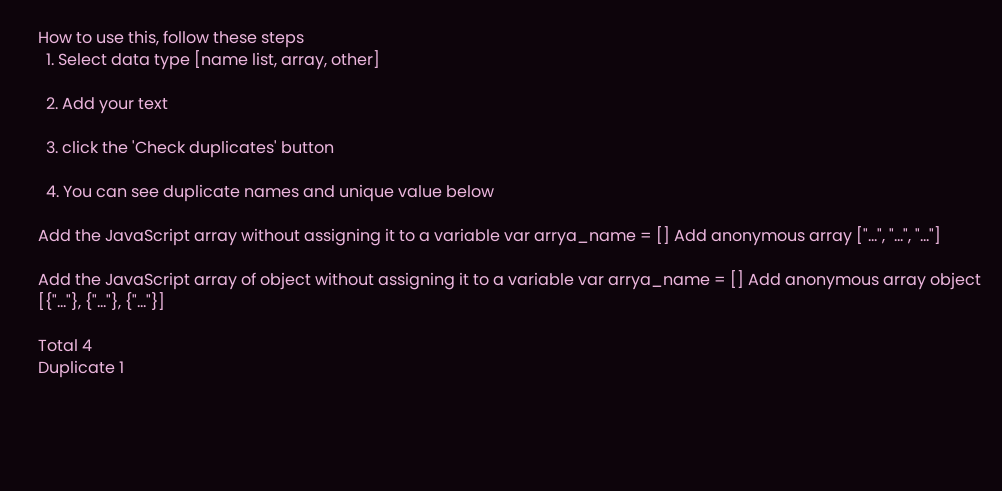How to use this, follow these steps
  1. Select data type [name list, array, other]

  2. Add your text

  3. click the 'Check duplicates' button

  4. You can see duplicate names and unique value below

Add the JavaScript array without assigning it to a variable var arrya_name = [] Add anonymous array ["...", "...", "..."]

Add the JavaScript array of object without assigning it to a variable var arrya_name = [] Add anonymous array object [{"..."}, {"..."}, {"..."}]

Total 4
Duplicate 1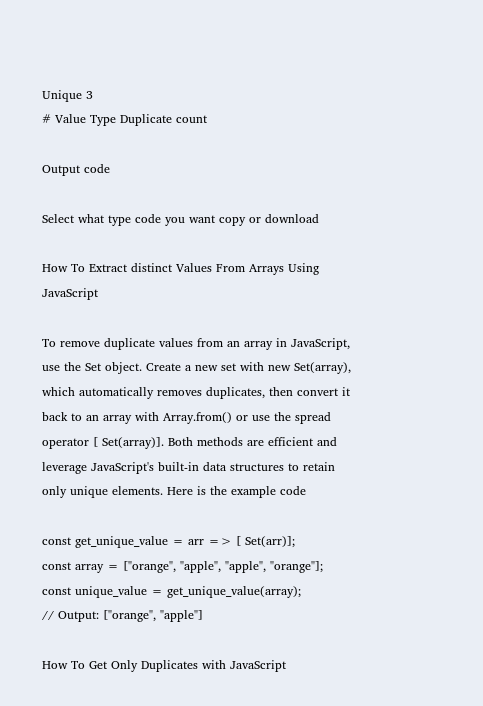Unique 3
# Value Type Duplicate count

Output code

Select what type code you want copy or download

How To Extract distinct Values From Arrays Using JavaScript

To remove duplicate values from an array in JavaScript, use the Set object. Create a new set with new Set(array), which automatically removes duplicates, then convert it back to an array with Array.from() or use the spread operator [ Set(array)]. Both methods are efficient and leverage JavaScript's built-in data structures to retain only unique elements. Here is the example code

const get_unique_value = arr => [ Set(arr)];
const array = ["orange", "apple", "apple", "orange"];
const unique_value = get_unique_value(array);
// Output: ["orange", "apple"]

How To Get Only Duplicates with JavaScript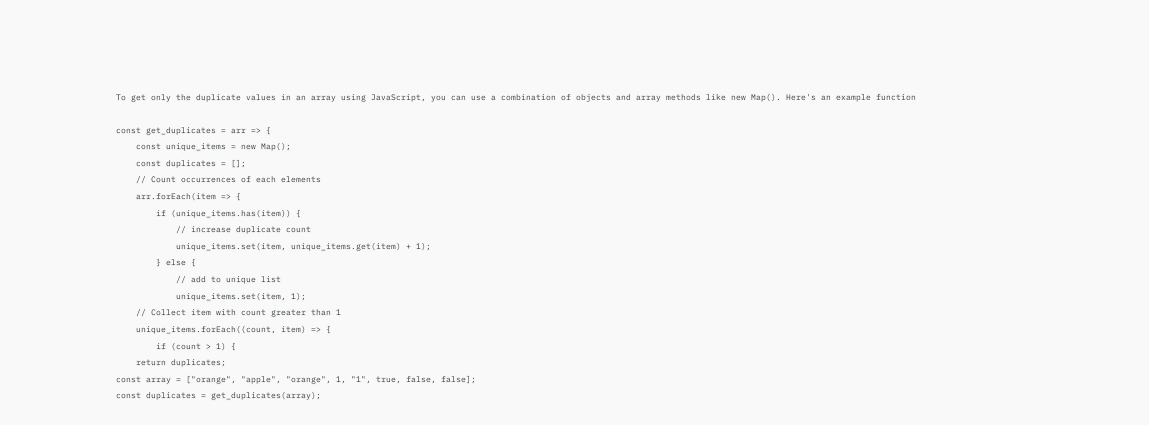To get only the duplicate values in an array using JavaScript, you can use a combination of objects and array methods like new Map(). Here's an example function

const get_duplicates = arr => {
    const unique_items = new Map();
    const duplicates = [];
    // Count occurrences of each elements
    arr.forEach(item => {
        if (unique_items.has(item)) {
            // increase duplicate count
            unique_items.set(item, unique_items.get(item) + 1);
        } else {
            // add to unique list
            unique_items.set(item, 1);
    // Collect item with count greater than 1
    unique_items.forEach((count, item) => {
        if (count > 1) {
    return duplicates;
const array = ["orange", "apple", "orange", 1, "1", true, false, false];
const duplicates = get_duplicates(array);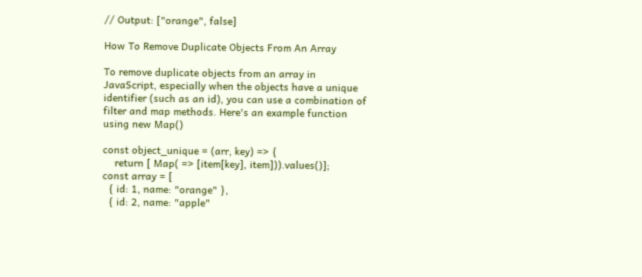// Output: ["orange", false]

How To Remove Duplicate Objects From An Array

To remove duplicate objects from an array in JavaScript, especially when the objects have a unique identifier (such as an id), you can use a combination of filter and map methods. Here's an example function using new Map()

const object_unique = (arr, key) => {
    return [ Map( => [item[key], item])).values()];
const array = [
  { id: 1, name: "orange" },
  { id: 2, name: "apple"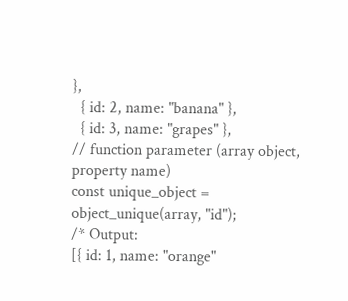},
  { id: 2, name: "banana" },
  { id: 3, name: "grapes" },
// function parameter (array object, property name)
const unique_object = object_unique(array, "id");
/* Output:
[{ id: 1, name: "orange"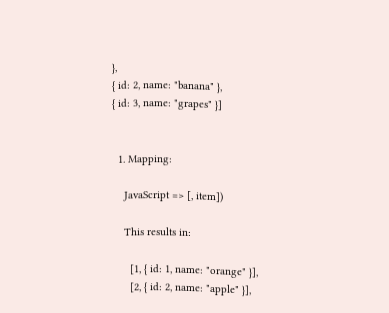},
{ id: 2, name: "banana" },
{ id: 3, name: "grapes" }]


  1. Mapping:

    JavaScript => [, item])

    This results in:

      [1, { id: 1, name: "orange" }],
      [2, { id: 2, name: "apple" }],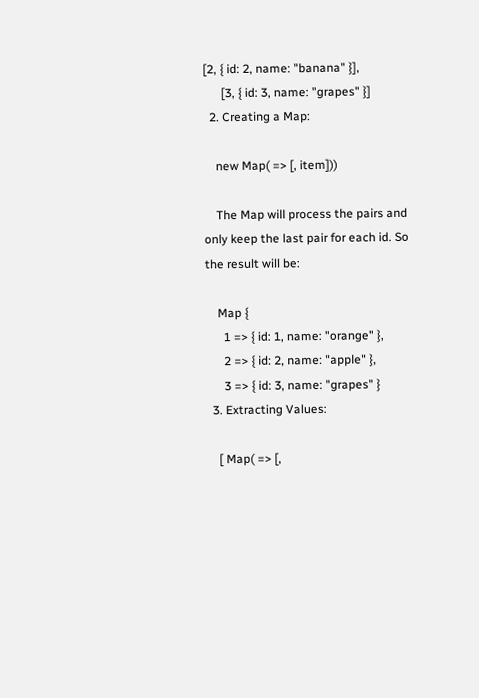[2, { id: 2, name: "banana" }],
      [3, { id: 3, name: "grapes" }]
  2. Creating a Map:

    new Map( => [, item]))

    The Map will process the pairs and only keep the last pair for each id. So the result will be:

    Map {
      1 => { id: 1, name: "orange" },
      2 => { id: 2, name: "apple" },
      3 => { id: 3, name: "grapes" }
  3. Extracting Values:

    [ Map( => [,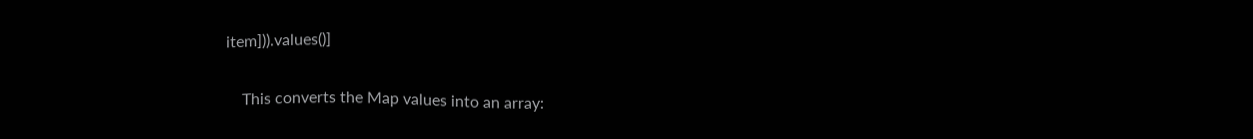item])).values()]

    This converts the Map values into an array: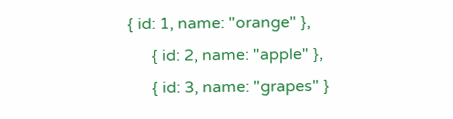{ id: 1, name: "orange" },
      { id: 2, name: "apple" },
      { id: 3, name: "grapes" }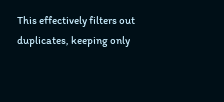This effectively filters out duplicates, keeping only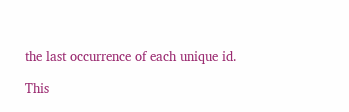the last occurrence of each unique id.

This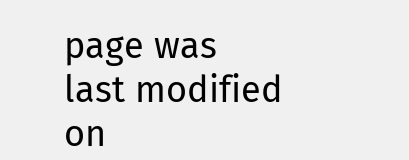page was last modified on